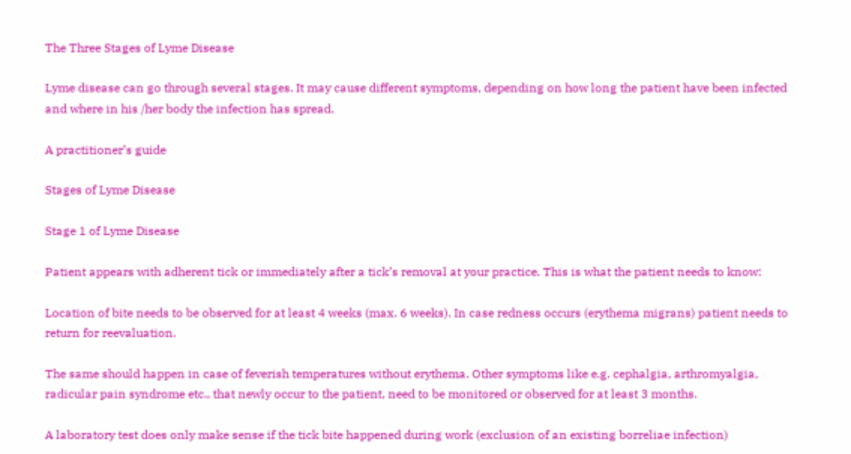The Three Stages of Lyme Disease

Lyme disease can go through several stages. It may cause different symptoms, depending on how long the patient have been infected and where in his /her body the infection has spread.

A practitioner’s guide

Stages of Lyme Disease

Stage 1 of Lyme Disease

Patient appears with adherent tick or immediately after a tick’s removal at your practice. This is what the patient needs to know:

Location of bite needs to be observed for at least 4 weeks (max. 6 weeks). In case redness occurs (erythema migrans) patient needs to return for reevaluation.

The same should happen in case of feverish temperatures without erythema. Other symptoms like e.g. cephalgia, arthromyalgia, radicular pain syndrome etc., that newly occur to the patient, need to be monitored or observed for at least 3 months.

A laboratory test does only make sense if the tick bite happened during work (exclusion of an existing borreliae infection)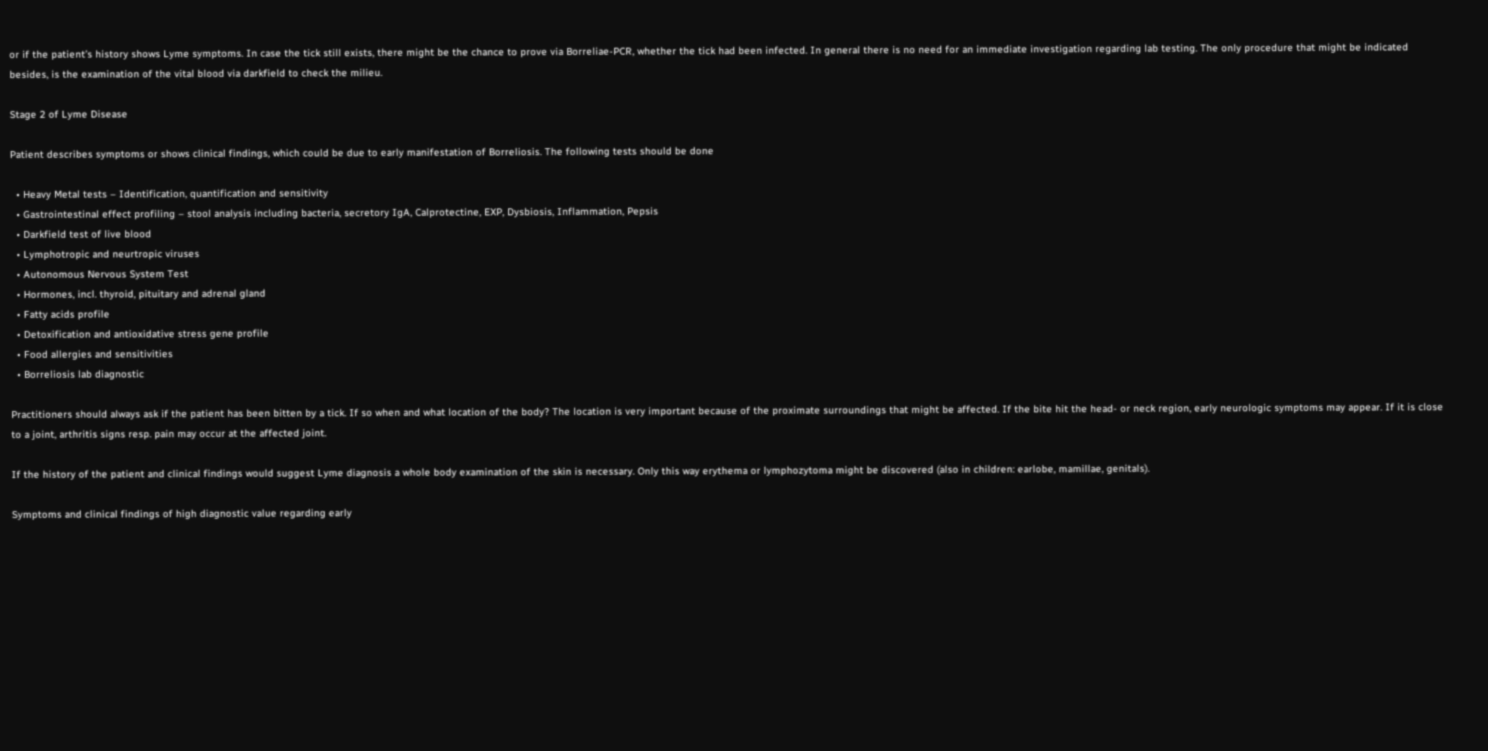or if the patient’s history shows Lyme symptoms. In case the tick still exists, there might be the chance to prove via Borreliae-PCR, whether the tick had been infected. In general there is no need for an immediate investigation regarding lab testing. The only procedure that might be indicated besides, is the examination of the vital blood via darkfield to check the milieu.

Stage 2 of Lyme Disease

Patient describes symptoms or shows clinical findings, which could be due to early manifestation of Borreliosis. The following tests should be done

  • Heavy Metal tests – Identification, quantification and sensitivity
  • Gastrointestinal effect profiling – stool analysis including bacteria, secretory IgA, Calprotectine, EXP, Dysbiosis, Inflammation, Pepsis
  • Darkfield test of live blood
  • Lymphotropic and neurtropic viruses
  • Autonomous Nervous System Test
  • Hormones, incl. thyroid, pituitary and adrenal gland
  • Fatty acids profile
  • Detoxification and antioxidative stress gene profile
  • Food allergies and sensitivities
  • Borreliosis lab diagnostic

Practitioners should always ask if the patient has been bitten by a tick. If so when and what location of the body? The location is very important because of the proximate surroundings that might be affected. If the bite hit the head- or neck region, early neurologic symptoms may appear. If it is close to a joint, arthritis signs resp. pain may occur at the affected joint.

If the history of the patient and clinical findings would suggest Lyme diagnosis a whole body examination of the skin is necessary. Only this way erythema or lymphozytoma might be discovered (also in children: earlobe, mamillae, genitals).

Symptoms and clinical findings of high diagnostic value regarding early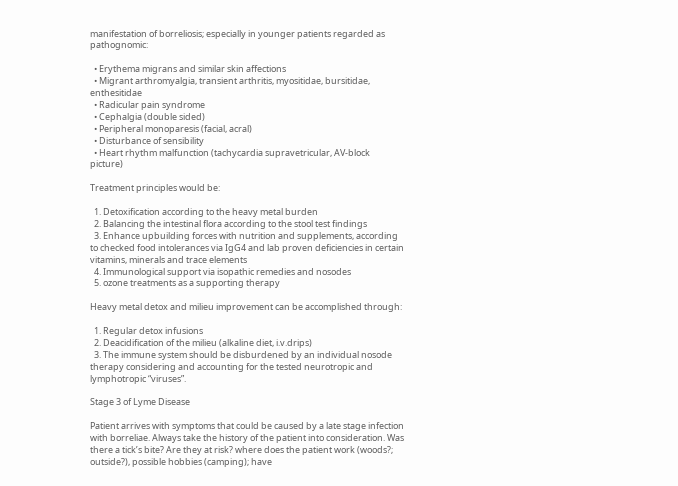manifestation of borreliosis; especially in younger patients regarded as pathognomic:

  • Erythema migrans and similar skin affections
  • Migrant arthromyalgia, transient arthritis, myositidae, bursitidae, enthesitidae
  • Radicular pain syndrome
  • Cephalgia (double sided)
  • Peripheral monoparesis (facial, acral)
  • Disturbance of sensibility
  • Heart rhythm malfunction (tachycardia supravetricular, AV-block picture)

Treatment principles would be:

  1. Detoxification according to the heavy metal burden
  2. Balancing the intestinal flora according to the stool test findings
  3. Enhance upbuilding forces with nutrition and supplements, according to checked food intolerances via IgG4 and lab proven deficiencies in certain vitamins, minerals and trace elements
  4. Immunological support via isopathic remedies and nosodes
  5. ozone treatments as a supporting therapy

Heavy metal detox and milieu improvement can be accomplished through:

  1. Regular detox infusions
  2. Deacidification of the milieu (alkaline diet, i.v.drips)
  3. The immune system should be disburdened by an individual nosode therapy considering and accounting for the tested neurotropic and lymphotropic “viruses”.

Stage 3 of Lyme Disease

Patient arrives with symptoms that could be caused by a late stage infection with borreliae. Always take the history of the patient into consideration. Was there a tick’s bite? Are they at risk? where does the patient work (woods?; outside?), possible hobbies (camping); have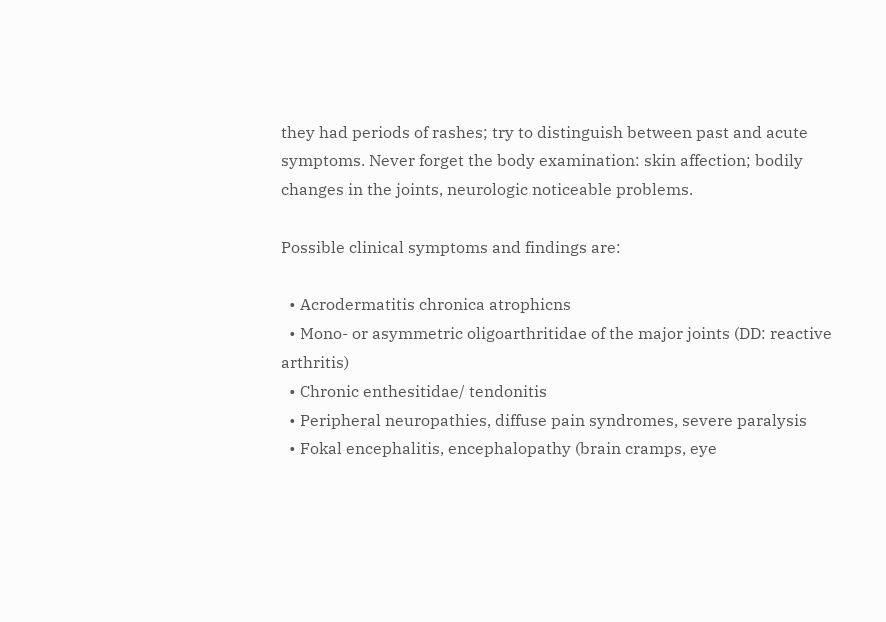they had periods of rashes; try to distinguish between past and acute symptoms. Never forget the body examination: skin affection; bodily changes in the joints, neurologic noticeable problems.

Possible clinical symptoms and findings are:

  • Acrodermatitis chronica atrophicns
  • Mono- or asymmetric oligoarthritidae of the major joints (DD: reactive arthritis)
  • Chronic enthesitidae/ tendonitis
  • Peripheral neuropathies, diffuse pain syndromes, severe paralysis
  • Fokal encephalitis, encephalopathy (brain cramps, eye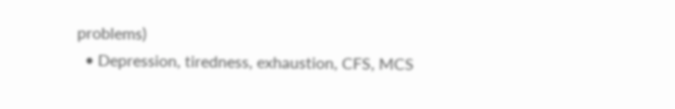problems)
  • Depression, tiredness, exhaustion, CFS, MCS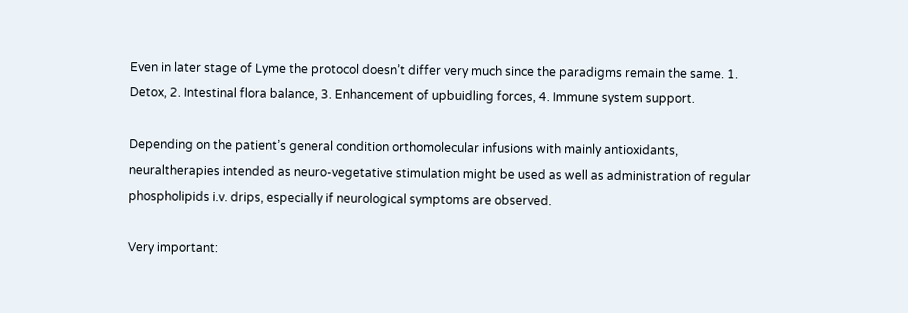Even in later stage of Lyme the protocol doesn’t differ very much since the paradigms remain the same. 1. Detox, 2. Intestinal flora balance, 3. Enhancement of upbuidling forces, 4. Immune system support.

Depending on the patient’s general condition orthomolecular infusions with mainly antioxidants, neuraltherapies intended as neuro-vegetative stimulation might be used as well as administration of regular phospholipids i.v. drips, especially if neurological symptoms are observed.

Very important: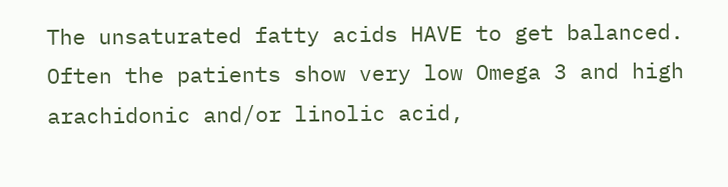The unsaturated fatty acids HAVE to get balanced. Often the patients show very low Omega 3 and high arachidonic and/or linolic acid,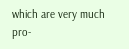which are very much pro-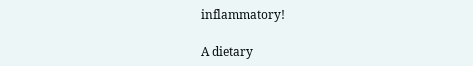inflammatory!

A dietary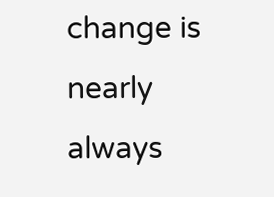change is nearly always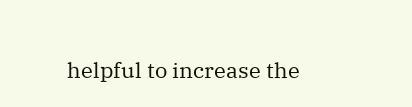helpful to increase the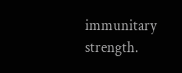immunitary strength.